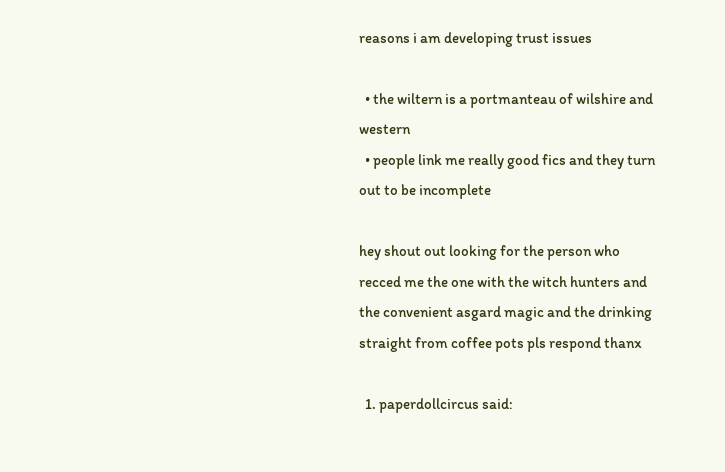reasons i am developing trust issues

  • the wiltern is a portmanteau of wilshire and western
  • people link me really good fics and they turn out to be incomplete

hey shout out looking for the person who recced me the one with the witch hunters and the convenient asgard magic and the drinking straight from coffee pots pls respond thanx

  1. paperdollcircus said: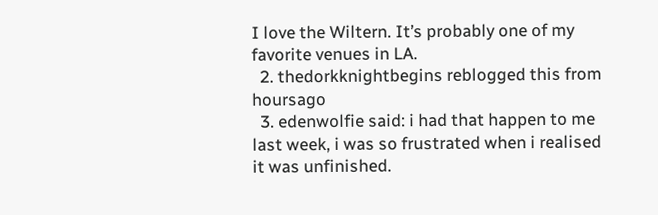I love the Wiltern. It’s probably one of my favorite venues in LA.
  2. thedorkknightbegins reblogged this from hoursago
  3. edenwolfie said: i had that happen to me last week, i was so frustrated when i realised it was unfinished.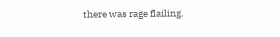there was rage flailing.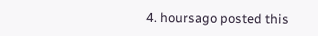4. hoursago posted this